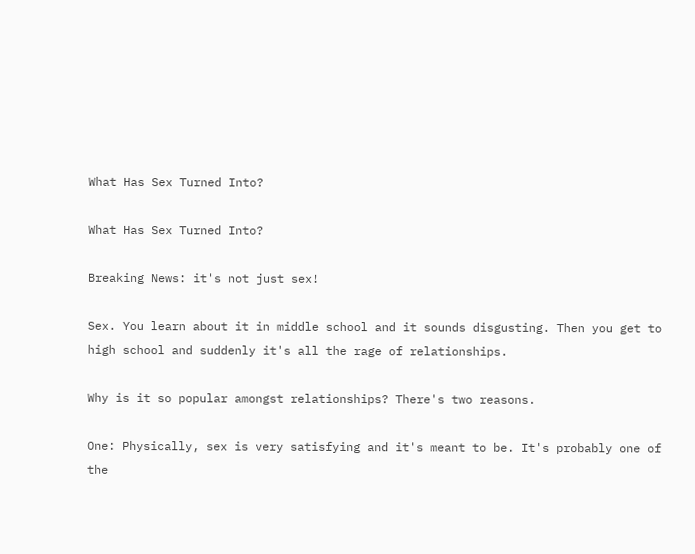What Has Sex Turned Into?

What Has Sex Turned Into?

Breaking News: it's not just sex!

Sex. You learn about it in middle school and it sounds disgusting. Then you get to high school and suddenly it's all the rage of relationships.

Why is it so popular amongst relationships? There's two reasons.

One: Physically, sex is very satisfying and it's meant to be. It's probably one of the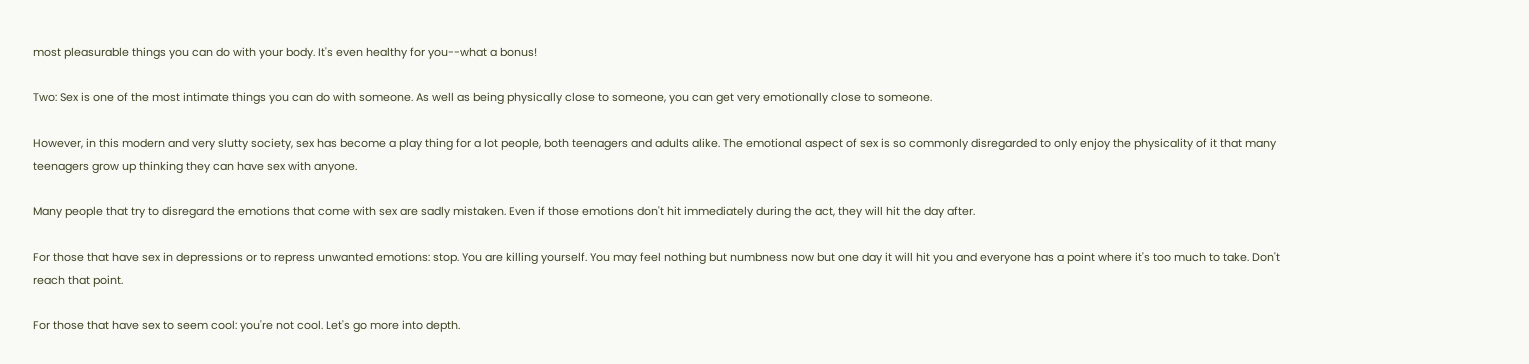most pleasurable things you can do with your body. It's even healthy for you--what a bonus!

Two: Sex is one of the most intimate things you can do with someone. As well as being physically close to someone, you can get very emotionally close to someone.

However, in this modern and very slutty society, sex has become a play thing for a lot people, both teenagers and adults alike. The emotional aspect of sex is so commonly disregarded to only enjoy the physicality of it that many teenagers grow up thinking they can have sex with anyone.

Many people that try to disregard the emotions that come with sex are sadly mistaken. Even if those emotions don't hit immediately during the act, they will hit the day after.

For those that have sex in depressions or to repress unwanted emotions: stop. You are killing yourself. You may feel nothing but numbness now but one day it will hit you and everyone has a point where it's too much to take. Don't reach that point.

For those that have sex to seem cool: you're not cool. Let's go more into depth.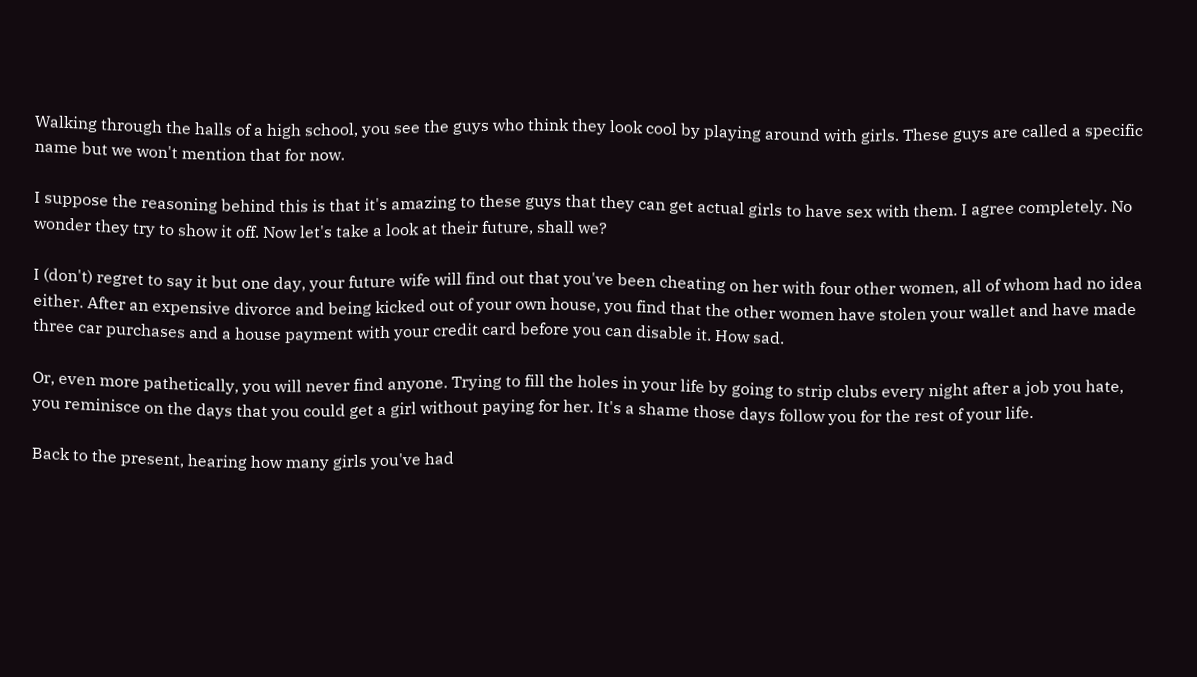Walking through the halls of a high school, you see the guys who think they look cool by playing around with girls. These guys are called a specific name but we won't mention that for now.

I suppose the reasoning behind this is that it's amazing to these guys that they can get actual girls to have sex with them. I agree completely. No wonder they try to show it off. Now let's take a look at their future, shall we?

I (don't) regret to say it but one day, your future wife will find out that you've been cheating on her with four other women, all of whom had no idea either. After an expensive divorce and being kicked out of your own house, you find that the other women have stolen your wallet and have made three car purchases and a house payment with your credit card before you can disable it. How sad.

Or, even more pathetically, you will never find anyone. Trying to fill the holes in your life by going to strip clubs every night after a job you hate, you reminisce on the days that you could get a girl without paying for her. It's a shame those days follow you for the rest of your life.

Back to the present, hearing how many girls you've had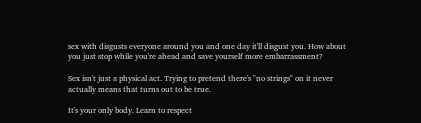sex with disgusts everyone around you and one day it'll disgust you. How about you just stop while you're ahead and save yourself more embarrassment?

Sex isn't just a physical act. Trying to pretend there's "no strings" on it never actually means that turns out to be true.

It's your only body. Learn to respect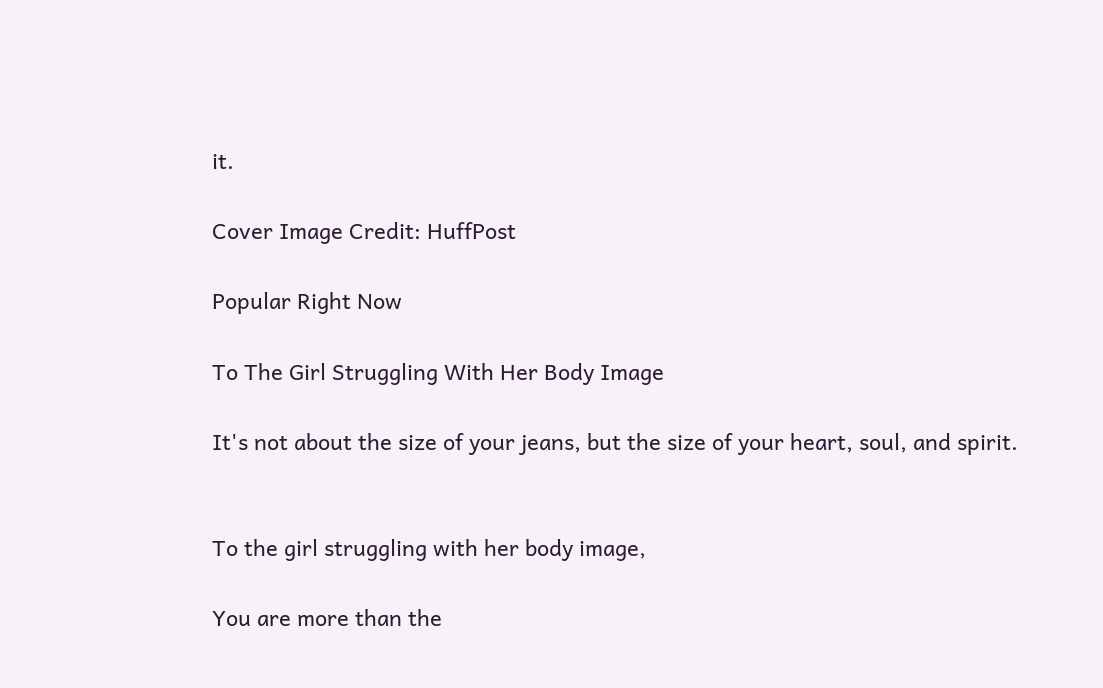it.

Cover Image Credit: HuffPost

Popular Right Now

To The Girl Struggling With Her Body Image

It's not about the size of your jeans, but the size of your heart, soul, and spirit.


To the girl struggling with her body image,

You are more than the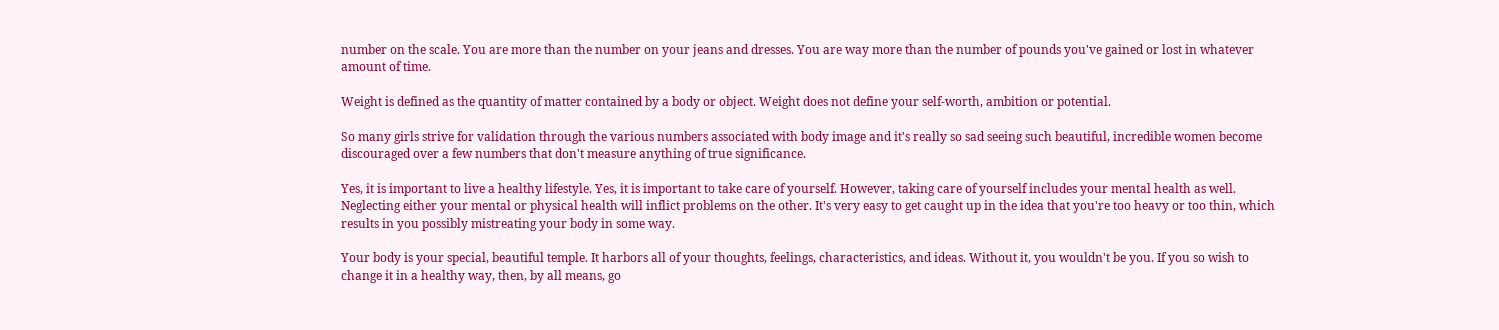number on the scale. You are more than the number on your jeans and dresses. You are way more than the number of pounds you've gained or lost in whatever amount of time.

Weight is defined as the quantity of matter contained by a body or object. Weight does not define your self-worth, ambition or potential.

So many girls strive for validation through the various numbers associated with body image and it's really so sad seeing such beautiful, incredible women become discouraged over a few numbers that don't measure anything of true significance.

Yes, it is important to live a healthy lifestyle. Yes, it is important to take care of yourself. However, taking care of yourself includes your mental health as well. Neglecting either your mental or physical health will inflict problems on the other. It's very easy to get caught up in the idea that you're too heavy or too thin, which results in you possibly mistreating your body in some way.

Your body is your special, beautiful temple. It harbors all of your thoughts, feelings, characteristics, and ideas. Without it, you wouldn't be you. If you so wish to change it in a healthy way, then, by all means, go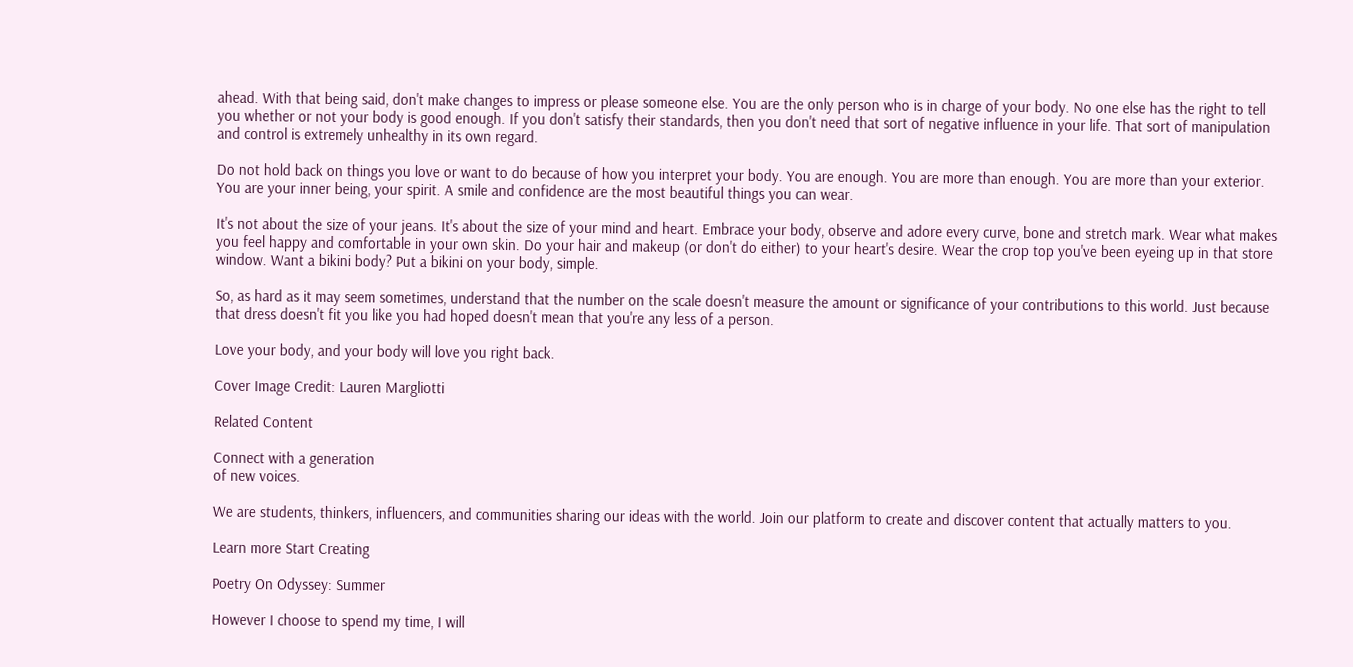ahead. With that being said, don't make changes to impress or please someone else. You are the only person who is in charge of your body. No one else has the right to tell you whether or not your body is good enough. If you don't satisfy their standards, then you don't need that sort of negative influence in your life. That sort of manipulation and control is extremely unhealthy in its own regard.

Do not hold back on things you love or want to do because of how you interpret your body. You are enough. You are more than enough. You are more than your exterior. You are your inner being, your spirit. A smile and confidence are the most beautiful things you can wear.

It's not about the size of your jeans. It's about the size of your mind and heart. Embrace your body, observe and adore every curve, bone and stretch mark. Wear what makes you feel happy and comfortable in your own skin. Do your hair and makeup (or don't do either) to your heart's desire. Wear the crop top you've been eyeing up in that store window. Want a bikini body? Put a bikini on your body, simple.

So, as hard as it may seem sometimes, understand that the number on the scale doesn't measure the amount or significance of your contributions to this world. Just because that dress doesn't fit you like you had hoped doesn't mean that you're any less of a person.

Love your body, and your body will love you right back.

Cover Image Credit: Lauren Margliotti

Related Content

Connect with a generation
of new voices.

We are students, thinkers, influencers, and communities sharing our ideas with the world. Join our platform to create and discover content that actually matters to you.

Learn more Start Creating

Poetry On Odyssey: Summer

However I choose to spend my time, I will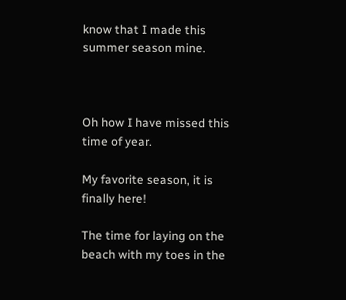know that I made this summer season mine.



Oh how I have missed this time of year.

My favorite season, it is finally here!

The time for laying on the beach with my toes in the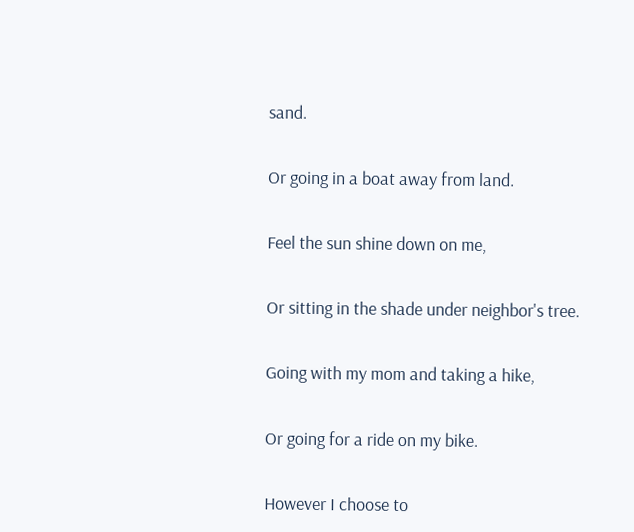sand.

Or going in a boat away from land.

Feel the sun shine down on me,

Or sitting in the shade under neighbor's tree.

Going with my mom and taking a hike,

Or going for a ride on my bike.

However I choose to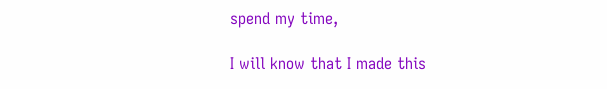spend my time,

I will know that I made this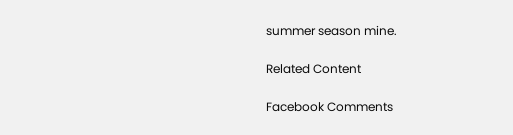summer season mine.

Related Content

Facebook Comments